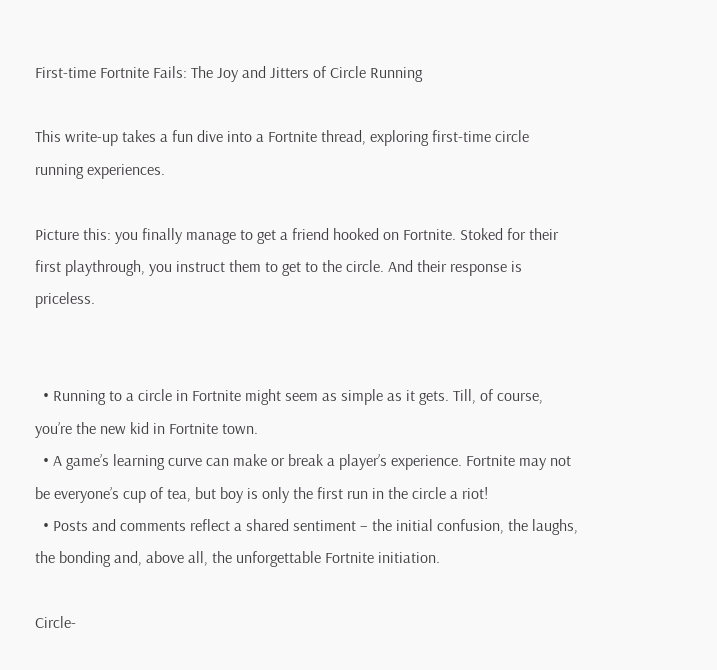First-time Fortnite Fails: The Joy and Jitters of Circle Running

This write-up takes a fun dive into a Fortnite thread, exploring first-time circle running experiences.

Picture this: you finally manage to get a friend hooked on Fortnite. Stoked for their first playthrough, you instruct them to get to the circle. And their response is priceless.


  • Running to a circle in Fortnite might seem as simple as it gets. Till, of course, you’re the new kid in Fortnite town.
  • A game’s learning curve can make or break a player’s experience. Fortnite may not be everyone’s cup of tea, but boy is only the first run in the circle a riot!
  • Posts and comments reflect a shared sentiment – the initial confusion, the laughs, the bonding and, above all, the unforgettable Fortnite initiation.

Circle-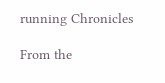running Chronicles

From the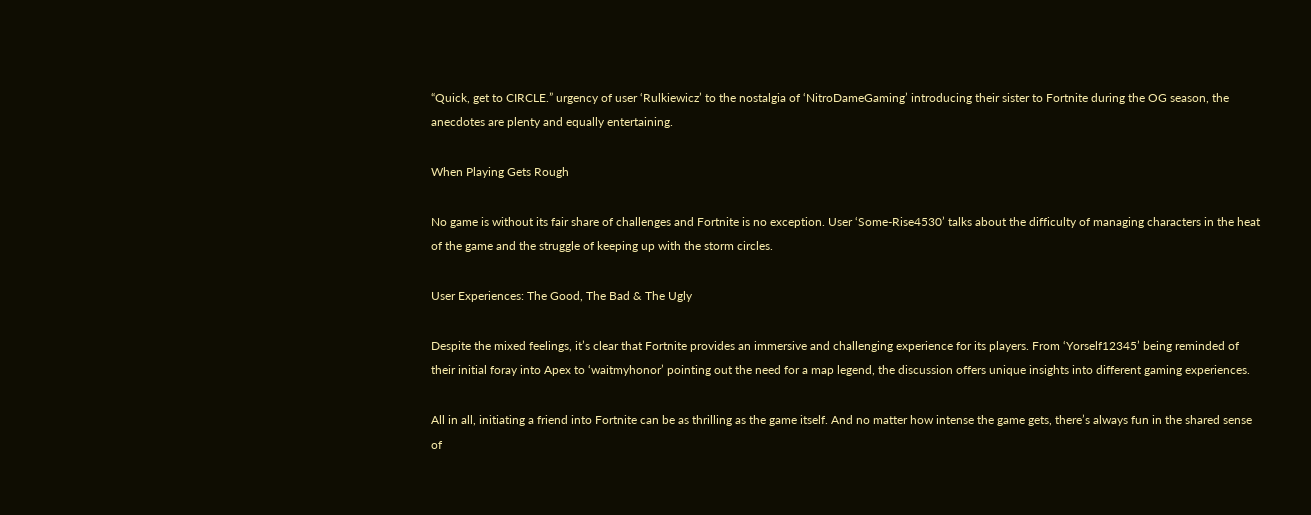“Quick, get to CIRCLE.” urgency of user ‘Rulkiewicz’ to the nostalgia of ‘NitroDameGaming’ introducing their sister to Fortnite during the OG season, the anecdotes are plenty and equally entertaining.

When Playing Gets Rough

No game is without its fair share of challenges and Fortnite is no exception. User ‘Some-Rise4530’ talks about the difficulty of managing characters in the heat of the game and the struggle of keeping up with the storm circles.

User Experiences: The Good, The Bad & The Ugly

Despite the mixed feelings, it’s clear that Fortnite provides an immersive and challenging experience for its players. From ‘Yorself12345’ being reminded of their initial foray into Apex to ‘waitmyhonor’ pointing out the need for a map legend, the discussion offers unique insights into different gaming experiences.

All in all, initiating a friend into Fortnite can be as thrilling as the game itself. And no matter how intense the game gets, there’s always fun in the shared sense of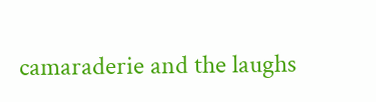camaraderie and the laughs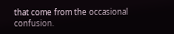that come from the occasional confusion.